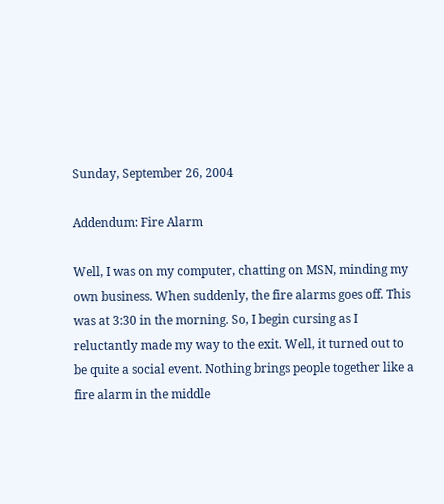Sunday, September 26, 2004

Addendum: Fire Alarm

Well, I was on my computer, chatting on MSN, minding my own business. When suddenly, the fire alarms goes off. This was at 3:30 in the morning. So, I begin cursing as I reluctantly made my way to the exit. Well, it turned out to be quite a social event. Nothing brings people together like a fire alarm in the middle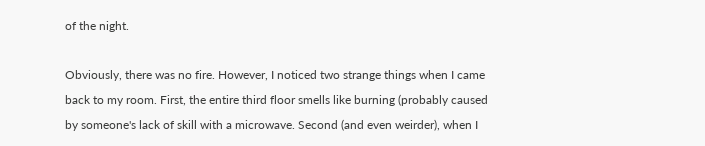of the night.

Obviously, there was no fire. However, I noticed two strange things when I came back to my room. First, the entire third floor smells like burning (probably caused by someone's lack of skill with a microwave. Second (and even weirder), when I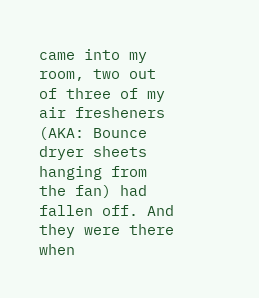came into my room, two out of three of my air fresheners (AKA: Bounce dryer sheets hanging from the fan) had fallen off. And they were there when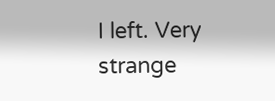I left. Very strange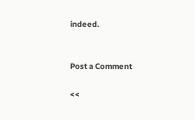indeed.


Post a Comment

<<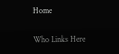Home

Who Links Here